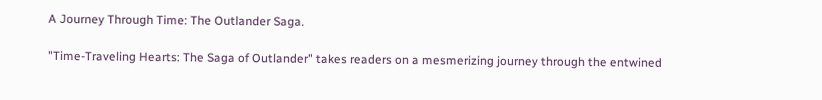A Journey Through Time: The Outlander Saga.

"Time-Traveling Hearts: The Saga of Outlander" takes readers on a mesmerizing journey through the entwined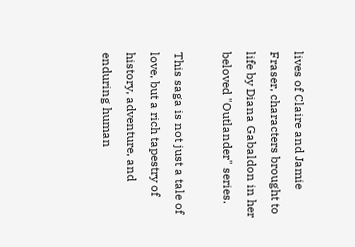lives of Claire and Jamie Fraser, characters brought to life by Diana Gabaldon in her beloved "Outlander" series.

This saga is not just a tale of love, but a rich tapestry of history, adventure, and enduring human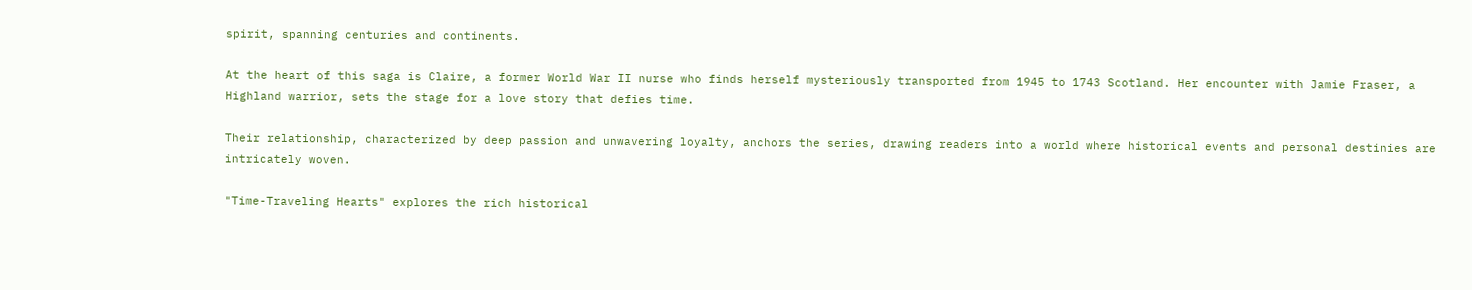spirit, spanning centuries and continents.

At the heart of this saga is Claire, a former World War II nurse who finds herself mysteriously transported from 1945 to 1743 Scotland. Her encounter with Jamie Fraser, a Highland warrior, sets the stage for a love story that defies time.

Their relationship, characterized by deep passion and unwavering loyalty, anchors the series, drawing readers into a world where historical events and personal destinies are intricately woven.

"Time-Traveling Hearts" explores the rich historical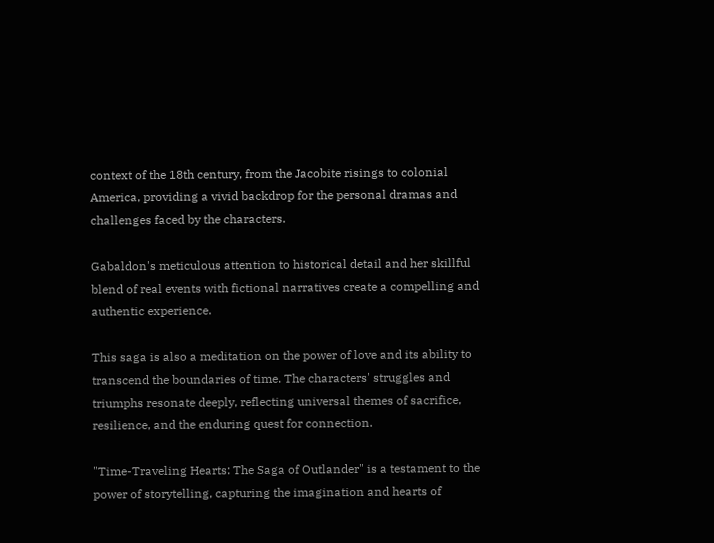context of the 18th century, from the Jacobite risings to colonial America, providing a vivid backdrop for the personal dramas and challenges faced by the characters.

Gabaldon's meticulous attention to historical detail and her skillful blend of real events with fictional narratives create a compelling and authentic experience.

This saga is also a meditation on the power of love and its ability to transcend the boundaries of time. The characters' struggles and triumphs resonate deeply, reflecting universal themes of sacrifice, resilience, and the enduring quest for connection.

"Time-Traveling Hearts: The Saga of Outlander" is a testament to the power of storytelling, capturing the imagination and hearts of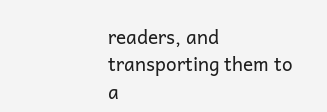readers, and transporting them to a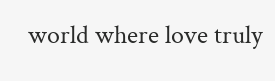world where love truly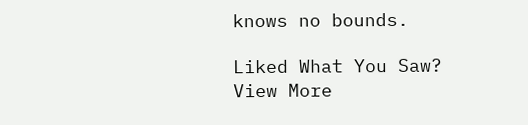knows no bounds.

Liked What You Saw? View More